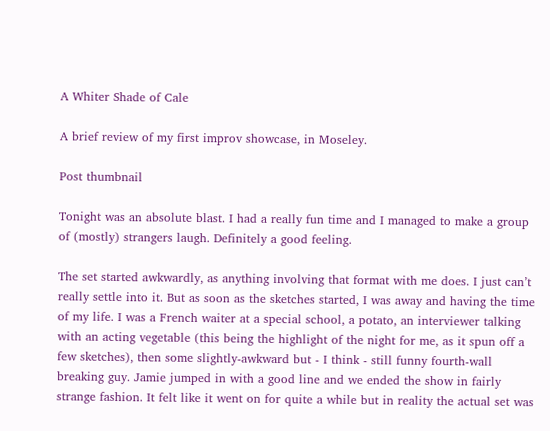A Whiter Shade of Cale

A brief review of my first improv showcase, in Moseley.

Post thumbnail

Tonight was an absolute blast. I had a really fun time and I managed to make a group of (mostly) strangers laugh. Definitely a good feeling.

The set started awkwardly, as anything involving that format with me does. I just can’t really settle into it. But as soon as the sketches started, I was away and having the time of my life. I was a French waiter at a special school, a potato, an interviewer talking with an acting vegetable (this being the highlight of the night for me, as it spun off a few sketches), then some slightly-awkward but - I think - still funny fourth-wall breaking guy. Jamie jumped in with a good line and we ended the show in fairly strange fashion. It felt like it went on for quite a while but in reality the actual set was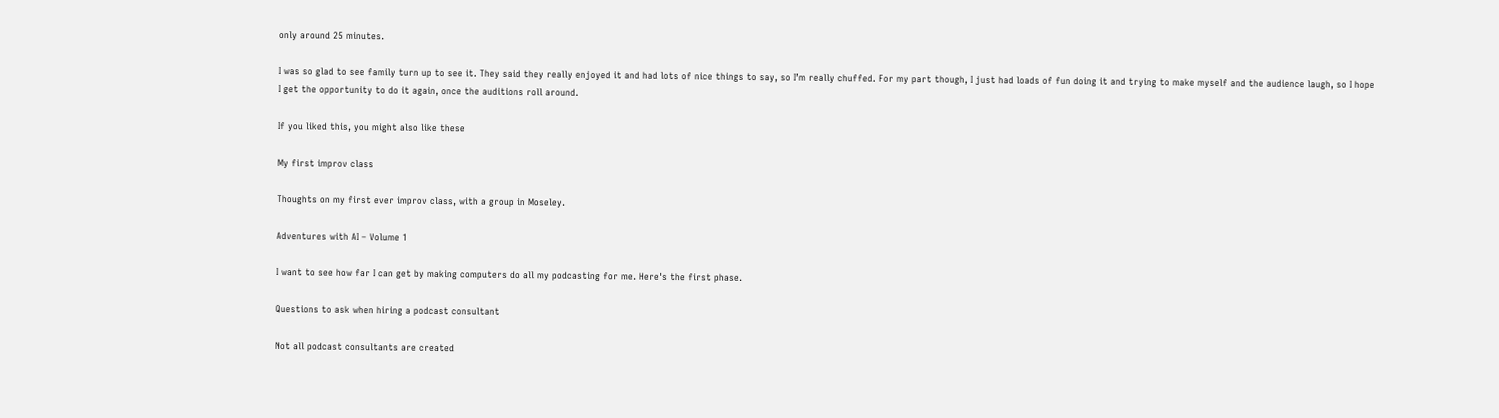only around 25 minutes.

I was so glad to see family turn up to see it. They said they really enjoyed it and had lots of nice things to say, so I’m really chuffed. For my part though, I just had loads of fun doing it and trying to make myself and the audience laugh, so I hope I get the opportunity to do it again, once the auditions roll around.

If you liked this, you might also like these

My first improv class

Thoughts on my first ever improv class, with a group in Moseley.

Adventures with AI – Volume 1

I want to see how far I can get by making computers do all my podcasting for me. Here's the first phase.

Questions to ask when hiring a podcast consultant

Not all podcast consultants are created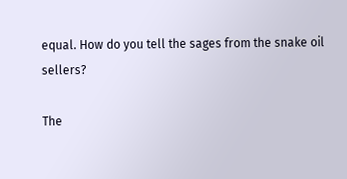equal. How do you tell the sages from the snake oil sellers?

The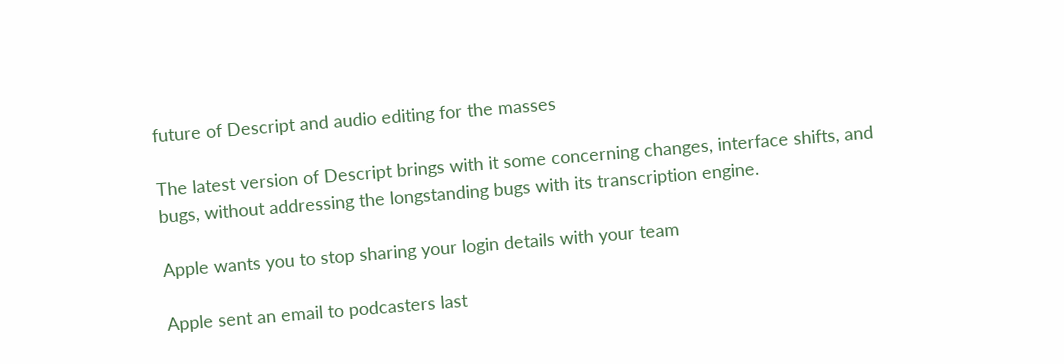future of Descript and audio editing for the masses

The latest version of Descript brings with it some concerning changes, interface shifts, and bugs, without addressing the longstanding bugs with its transcription engine.

Apple wants you to stop sharing your login details with your team

Apple sent an email to podcasters last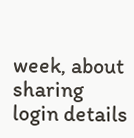week, about sharing login details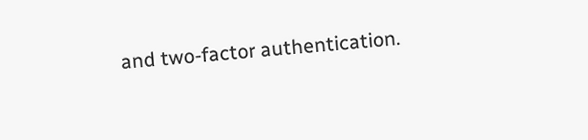and two-factor authentication.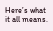Here’s what it all means.